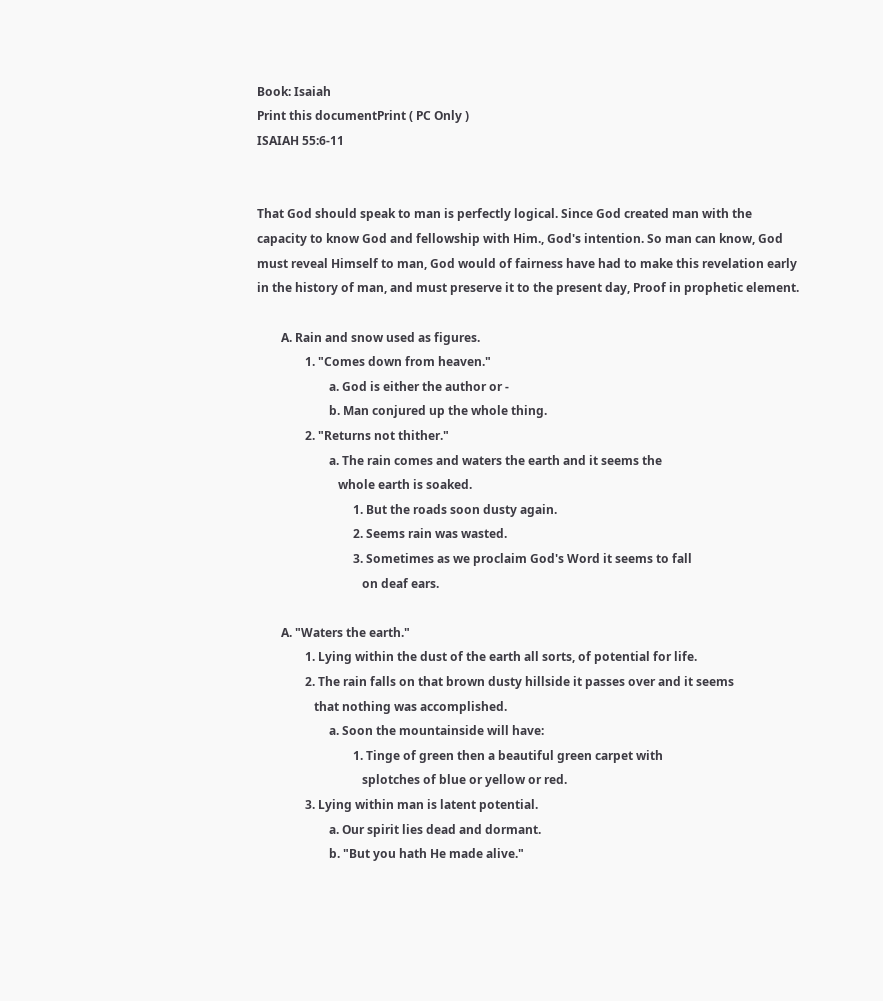Book: Isaiah
Print this documentPrint ( PC Only )
ISAIAH 55:6-11


That God should speak to man is perfectly logical. Since God created man with the
capacity to know God and fellowship with Him., God's intention. So man can know, God
must reveal Himself to man, God would of fairness have had to make this revelation early
in the history of man, and must preserve it to the present day, Proof in prophetic element.

        A. Rain and snow used as figures.
                1. "Comes down from heaven."
                        a. God is either the author or -
                        b. Man conjured up the whole thing.
                2. "Returns not thither."
                        a. The rain comes and waters the earth and it seems the
                           whole earth is soaked.
                                1. But the roads soon dusty again.
                                2. Seems rain was wasted.
                                3. Sometimes as we proclaim God's Word it seems to fall
                                   on deaf ears.

        A. "Waters the earth."
                1. Lying within the dust of the earth all sorts, of potential for life.
                2. The rain falls on that brown dusty hillside it passes over and it seems
                   that nothing was accomplished.
                        a. Soon the mountainside will have:
                                1. Tinge of green then a beautiful green carpet with
                                   splotches of blue or yellow or red.
                3. Lying within man is latent potential.
                        a. Our spirit lies dead and dormant.
                        b. "But you hath He made alive."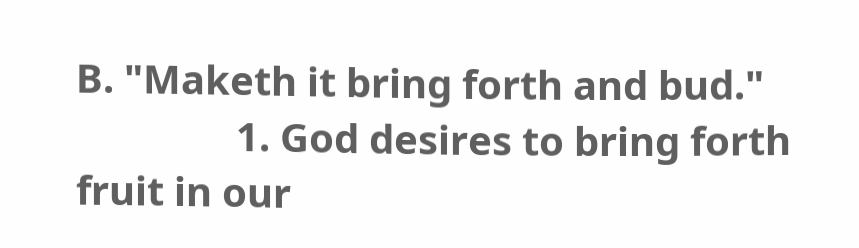B. "Maketh it bring forth and bud."
                1. God desires to bring forth fruit in our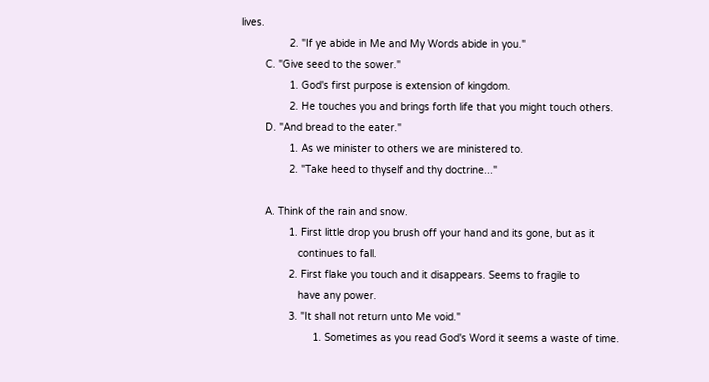lives.
                2. "If ye abide in Me and My Words abide in you."
        C. "Give seed to the sower."
                1. God's first purpose is extension of kingdom.
                2. He touches you and brings forth life that you might touch others.
        D. "And bread to the eater."
                1. As we minister to others we are ministered to.
                2. "Take heed to thyself and thy doctrine..."

        A. Think of the rain and snow.
                1. First little drop you brush off your hand and its gone, but as it
                   continues to fall.
                2. First flake you touch and it disappears. Seems to fragile to
                   have any power.
                3. "It shall not return unto Me void."
                        1. Sometimes as you read God's Word it seems a waste of time.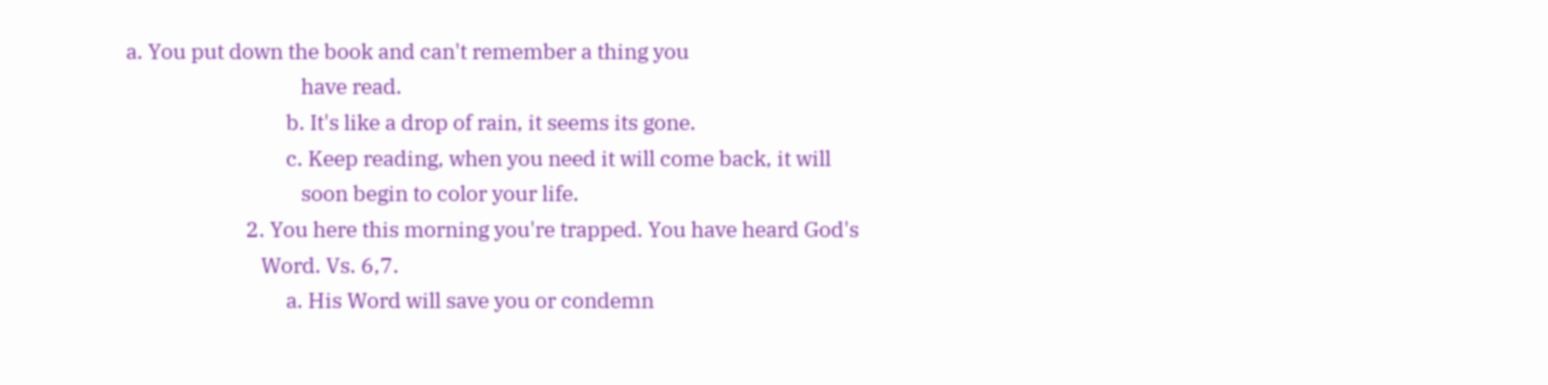a. You put down the book and can't remember a thing you
                                   have read.
                                b. It's like a drop of rain, it seems its gone.
                                c. Keep reading, when you need it will come back, it will
                                   soon begin to color your life.
                        2. You here this morning you're trapped. You have heard God's
                           Word. Vs. 6,7.
                                a. His Word will save you or condemn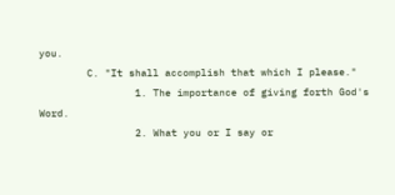you.
        C. "It shall accomplish that which I please."
                1. The importance of giving forth God's Word.
                2. What you or I say or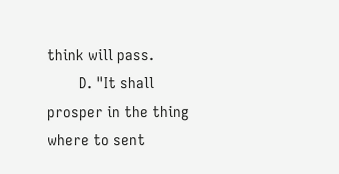think will pass.
        D. "It shall prosper in the thing where to sent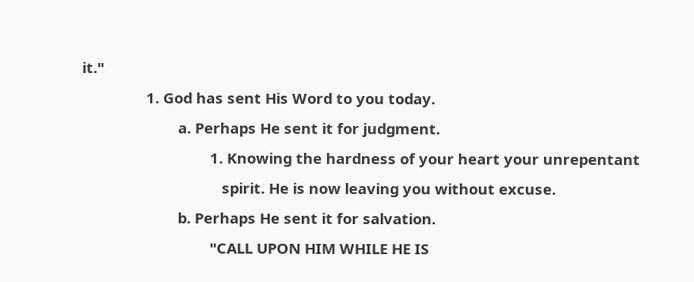it."
                1. God has sent His Word to you today.
                        a. Perhaps He sent it for judgment.
                                1. Knowing the hardness of your heart your unrepentant
                                   spirit. He is now leaving you without excuse.
                        b. Perhaps He sent it for salvation.
                                "CALL UPON HIM WHILE HE IS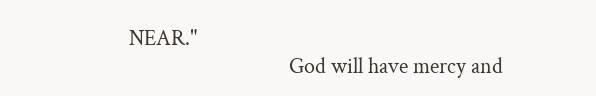NEAR."
                                God will have mercy and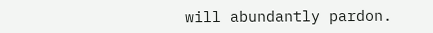will abundantly pardon.